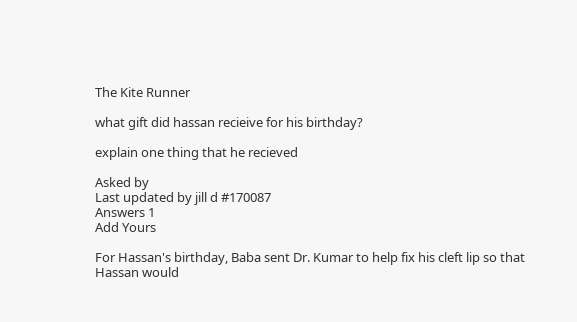The Kite Runner

what gift did hassan recieive for his birthday?

explain one thing that he recieved

Asked by
Last updated by jill d #170087
Answers 1
Add Yours

For Hassan's birthday, Baba sent Dr. Kumar to help fix his cleft lip so that Hassan would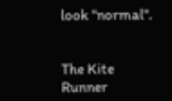look "normal".


The Kite Runner